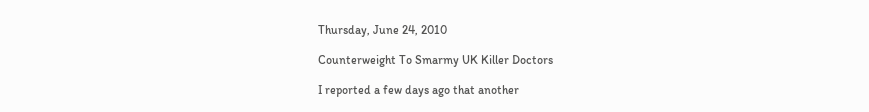Thursday, June 24, 2010

Counterweight To Smarmy UK Killer Doctors

I reported a few days ago that another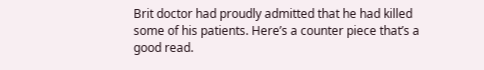Brit doctor had proudly admitted that he had killed some of his patients. Here’s a counter piece that’s a good read.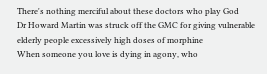There's nothing merciful about these doctors who play God
Dr Howard Martin was struck off the GMC for giving vulnerable elderly people excessively high doses of morphine
When someone you love is dying in agony, who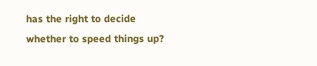has the right to decide whether to speed things up?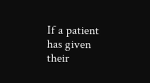If a patient has given their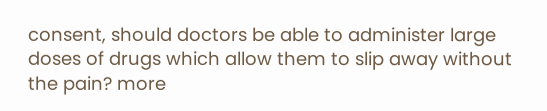consent, should doctors be able to administer large doses of drugs which allow them to slip away without the pain? more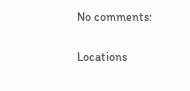No comments:

Locations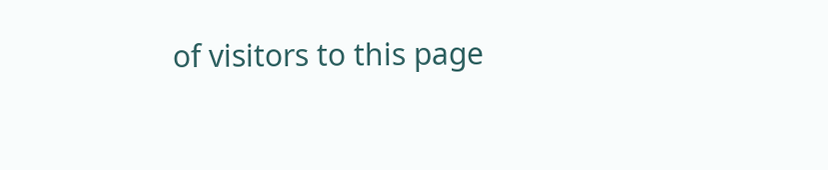of visitors to this page